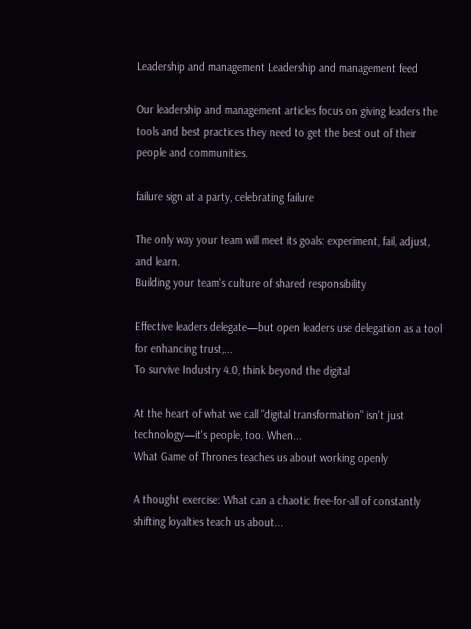Leadership and management Leadership and management feed

Our leadership and management articles focus on giving leaders the tools and best practices they need to get the best out of their people and communities.

failure sign at a party, celebrating failure

The only way your team will meet its goals: experiment, fail, adjust, and learn.
Building your team's culture of shared responsibility

Effective leaders delegate—but open leaders use delegation as a tool for enhancing trust,...
To survive Industry 4.0, think beyond the digital

At the heart of what we call "digital transformation" isn't just technology—it's people, too. When...
What Game of Thrones teaches us about working openly

A thought exercise: What can a chaotic free-for-all of constantly shifting loyalties teach us about...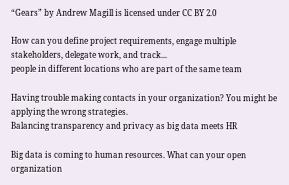“Gears” by Andrew Magill is licensed under CC BY 2.0

How can you define project requirements, engage multiple stakeholders, delegate work, and track...
people in different locations who are part of the same team

Having trouble making contacts in your organization? You might be applying the wrong strategies.
Balancing transparency and privacy as big data meets HR

Big data is coming to human resources. What can your open organization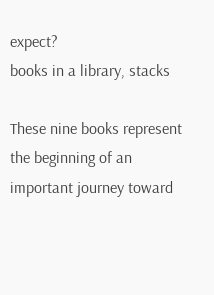expect?
books in a library, stacks

These nine books represent the beginning of an important journey toward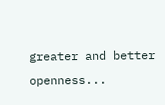greater and better openness...